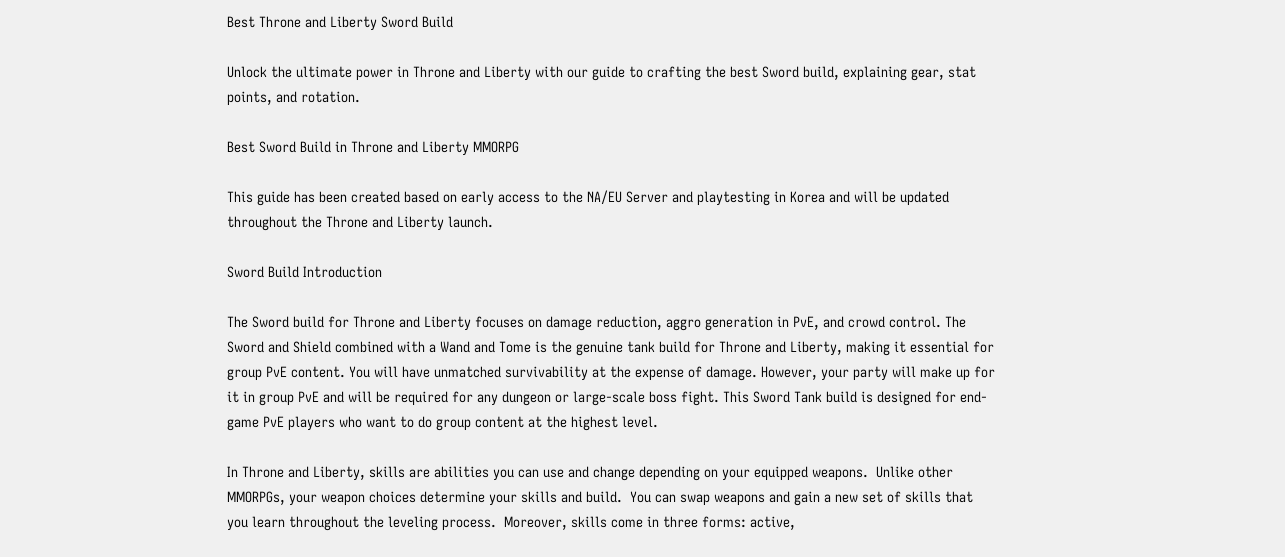Best Throne and Liberty Sword Build

Unlock the ultimate power in Throne and Liberty with our guide to crafting the best Sword build, explaining gear, stat points, and rotation.

Best Sword Build in Throne and Liberty MMORPG

This guide has been created based on early access to the NA/EU Server and playtesting in Korea and will be updated throughout the Throne and Liberty launch.

Sword Build Introduction

The Sword build for Throne and Liberty focuses on damage reduction, aggro generation in PvE, and crowd control. The Sword and Shield combined with a Wand and Tome is the genuine tank build for Throne and Liberty, making it essential for group PvE content. You will have unmatched survivability at the expense of damage. However, your party will make up for it in group PvE and will be required for any dungeon or large-scale boss fight. This Sword Tank build is designed for end-game PvE players who want to do group content at the highest level.

In Throne and Liberty, skills are abilities you can use and change depending on your equipped weapons.  Unlike other MMORPGs, your weapon choices determine your skills and build.  You can swap weapons and gain a new set of skills that you learn throughout the leveling process.  Moreover, skills come in three forms: active,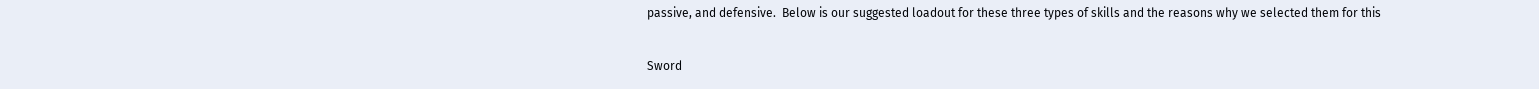passive, and defensive.  Below is our suggested loadout for these three types of skills and the reasons why we selected them for this

Sword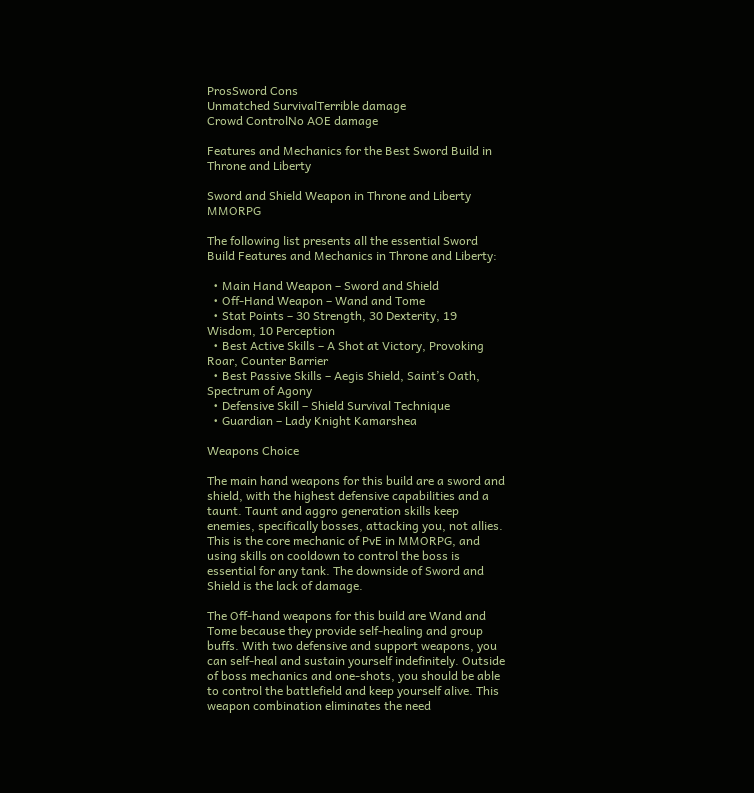ProsSword Cons
Unmatched SurvivalTerrible damage
Crowd ControlNo AOE damage

Features and Mechanics for the Best Sword Build in Throne and Liberty

Sword and Shield Weapon in Throne and Liberty MMORPG

The following list presents all the essential Sword Build Features and Mechanics in Throne and Liberty:

  • Main Hand Weapon – Sword and Shield
  • Off-Hand Weapon – Wand and Tome
  • Stat Points – 30 Strength, 30 Dexterity, 19 Wisdom, 10 Perception
  • Best Active Skills – A Shot at Victory, Provoking Roar, Counter Barrier
  • Best Passive Skills – Aegis Shield, Saint’s Oath, Spectrum of Agony
  • Defensive Skill – Shield Survival Technique
  • Guardian – Lady Knight Kamarshea

Weapons Choice

The main hand weapons for this build are a sword and shield, with the highest defensive capabilities and a taunt. Taunt and aggro generation skills keep enemies, specifically bosses, attacking you, not allies. This is the core mechanic of PvE in MMORPG, and using skills on cooldown to control the boss is essential for any tank. The downside of Sword and Shield is the lack of damage.

The Off-hand weapons for this build are Wand and Tome because they provide self-healing and group buffs. With two defensive and support weapons, you can self-heal and sustain yourself indefinitely. Outside of boss mechanics and one-shots, you should be able to control the battlefield and keep yourself alive. This weapon combination eliminates the need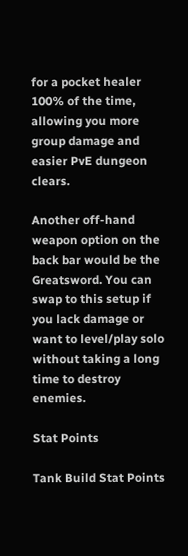for a pocket healer 100% of the time, allowing you more group damage and easier PvE dungeon clears.

Another off-hand weapon option on the back bar would be the Greatsword. You can swap to this setup if you lack damage or want to level/play solo without taking a long time to destroy enemies.

Stat Points

Tank Build Stat Points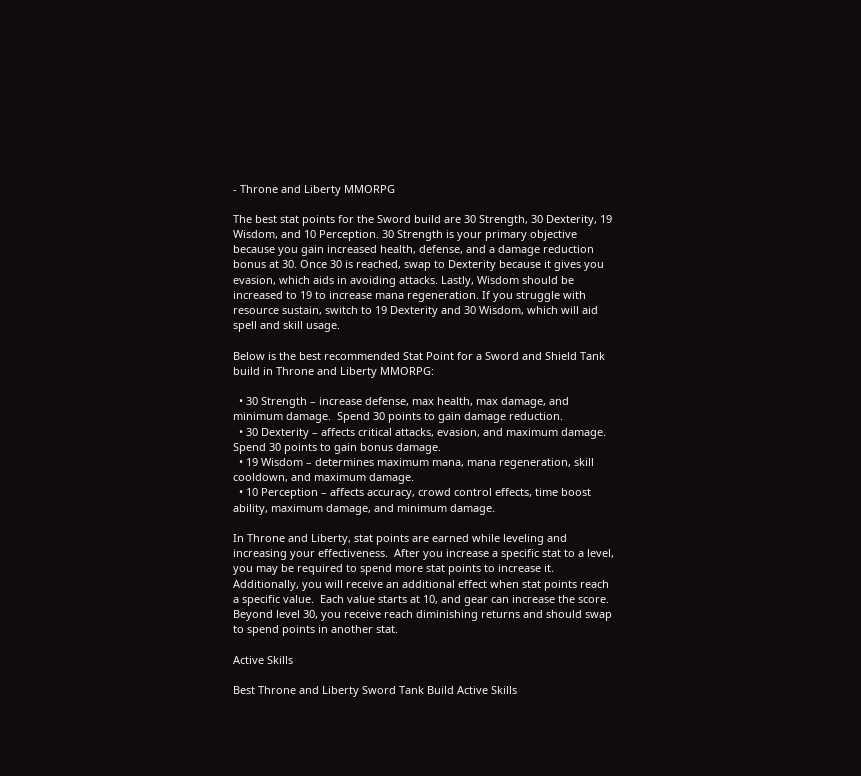- Throne and Liberty MMORPG

The best stat points for the Sword build are 30 Strength, 30 Dexterity, 19 Wisdom, and 10 Perception. 30 Strength is your primary objective because you gain increased health, defense, and a damage reduction bonus at 30. Once 30 is reached, swap to Dexterity because it gives you evasion, which aids in avoiding attacks. Lastly, Wisdom should be increased to 19 to increase mana regeneration. If you struggle with resource sustain, switch to 19 Dexterity and 30 Wisdom, which will aid spell and skill usage.

Below is the best recommended Stat Point for a Sword and Shield Tank build in Throne and Liberty MMORPG:

  • 30 Strength – increase defense, max health, max damage, and minimum damage.  Spend 30 points to gain damage reduction.
  • 30 Dexterity – affects critical attacks, evasion, and maximum damage.  Spend 30 points to gain bonus damage.
  • 19 Wisdom – determines maximum mana, mana regeneration, skill cooldown, and maximum damage.
  • 10 Perception – affects accuracy, crowd control effects, time boost ability, maximum damage, and minimum damage.

In Throne and Liberty, stat points are earned while leveling and increasing your effectiveness.  After you increase a specific stat to a level, you may be required to spend more stat points to increase it.  Additionally, you will receive an additional effect when stat points reach a specific value.  Each value starts at 10, and gear can increase the score. Beyond level 30, you receive reach diminishing returns and should swap to spend points in another stat.

Active Skills

Best Throne and Liberty Sword Tank Build Active Skills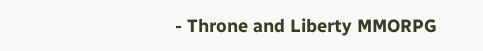- Throne and Liberty MMORPG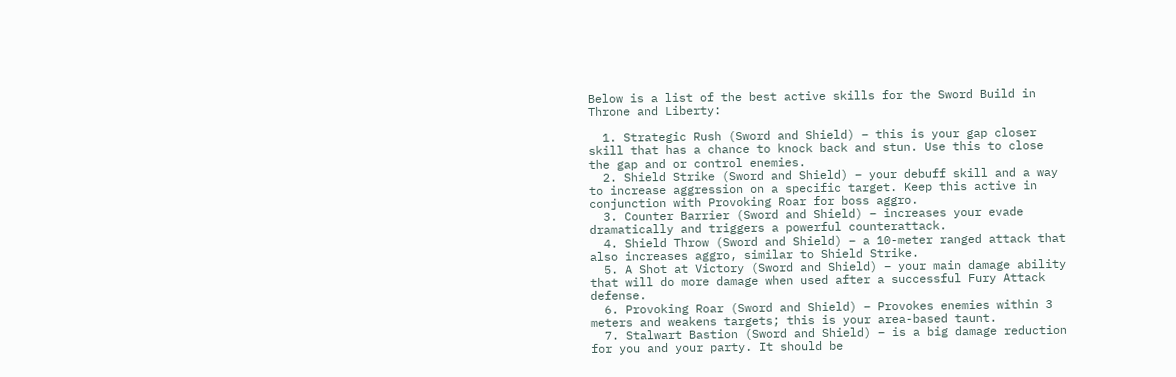Below is a list of the best active skills for the Sword Build in Throne and Liberty:

  1. Strategic Rush (Sword and Shield) – this is your gap closer skill that has a chance to knock back and stun. Use this to close the gap and or control enemies.
  2. Shield Strike (Sword and Shield) – your debuff skill and a way to increase aggression on a specific target. Keep this active in conjunction with Provoking Roar for boss aggro.
  3. Counter Barrier (Sword and Shield) – increases your evade dramatically and triggers a powerful counterattack.
  4. Shield Throw (Sword and Shield) – a 10-meter ranged attack that also increases aggro, similar to Shield Strike.
  5. A Shot at Victory (Sword and Shield) – your main damage ability that will do more damage when used after a successful Fury Attack defense.
  6. Provoking Roar (Sword and Shield) – Provokes enemies within 3 meters and weakens targets; this is your area-based taunt.
  7. Stalwart Bastion (Sword and Shield) – is a big damage reduction for you and your party. It should be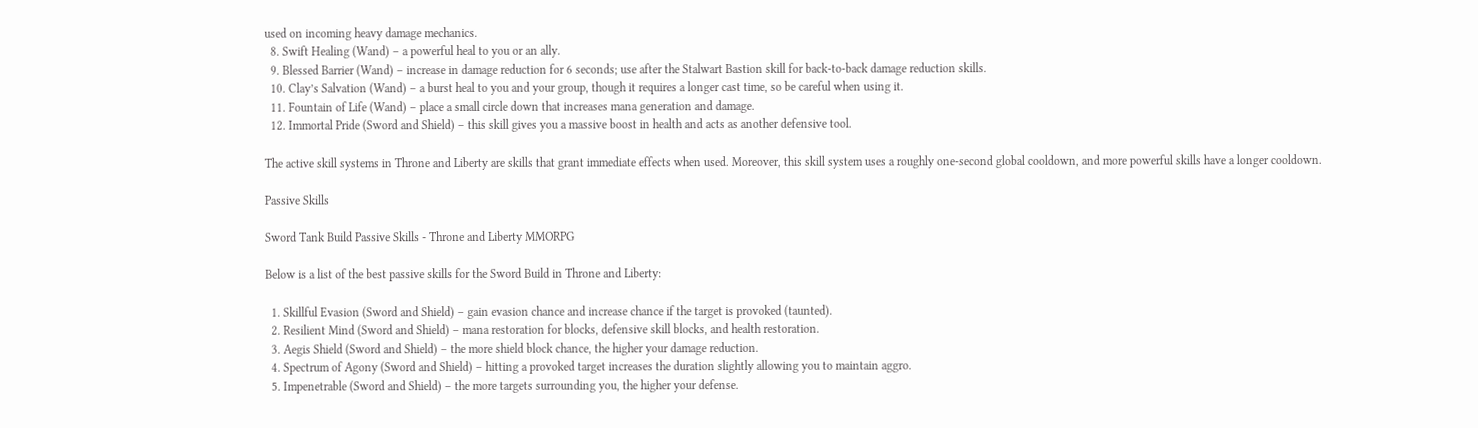used on incoming heavy damage mechanics.
  8. Swift Healing (Wand) – a powerful heal to you or an ally.
  9. Blessed Barrier (Wand) – increase in damage reduction for 6 seconds; use after the Stalwart Bastion skill for back-to-back damage reduction skills.
  10. Clay’s Salvation (Wand) – a burst heal to you and your group, though it requires a longer cast time, so be careful when using it.
  11. Fountain of Life (Wand) – place a small circle down that increases mana generation and damage.
  12. Immortal Pride (Sword and Shield) – this skill gives you a massive boost in health and acts as another defensive tool.

The active skill systems in Throne and Liberty are skills that grant immediate effects when used. Moreover, this skill system uses a roughly one-second global cooldown, and more powerful skills have a longer cooldown.

Passive Skills

Sword Tank Build Passive Skills - Throne and Liberty MMORPG

Below is a list of the best passive skills for the Sword Build in Throne and Liberty:

  1. Skillful Evasion (Sword and Shield) – gain evasion chance and increase chance if the target is provoked (taunted).
  2. Resilient Mind (Sword and Shield) – mana restoration for blocks, defensive skill blocks, and health restoration.
  3. Aegis Shield (Sword and Shield) – the more shield block chance, the higher your damage reduction.
  4. Spectrum of Agony (Sword and Shield) – hitting a provoked target increases the duration slightly allowing you to maintain aggro.
  5. Impenetrable (Sword and Shield) – the more targets surrounding you, the higher your defense.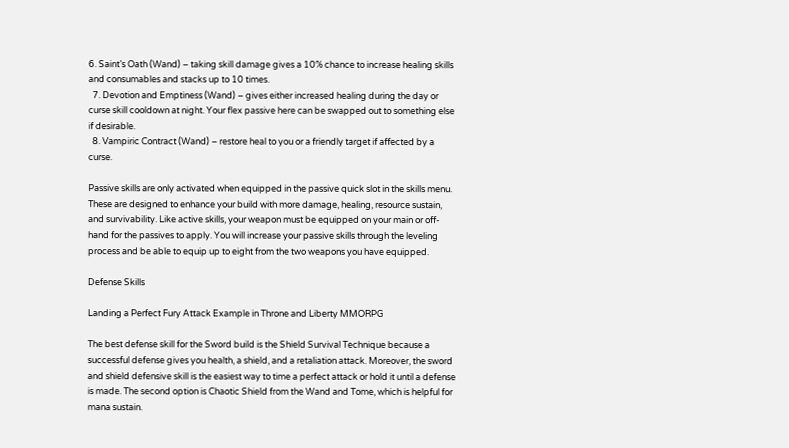6. Saint’s Oath (Wand) – taking skill damage gives a 10% chance to increase healing skills and consumables and stacks up to 10 times.
  7. Devotion and Emptiness (Wand) – gives either increased healing during the day or curse skill cooldown at night. Your flex passive here can be swapped out to something else if desirable.
  8. Vampiric Contract (Wand) – restore heal to you or a friendly target if affected by a curse.

Passive skills are only activated when equipped in the passive quick slot in the skills menu. These are designed to enhance your build with more damage, healing, resource sustain, and survivability. Like active skills, your weapon must be equipped on your main or off-hand for the passives to apply. You will increase your passive skills through the leveling process and be able to equip up to eight from the two weapons you have equipped.

Defense Skills

Landing a Perfect Fury Attack Example in Throne and Liberty MMORPG

The best defense skill for the Sword build is the Shield Survival Technique because a successful defense gives you health, a shield, and a retaliation attack. Moreover, the sword and shield defensive skill is the easiest way to time a perfect attack or hold it until a defense is made. The second option is Chaotic Shield from the Wand and Tome, which is helpful for mana sustain.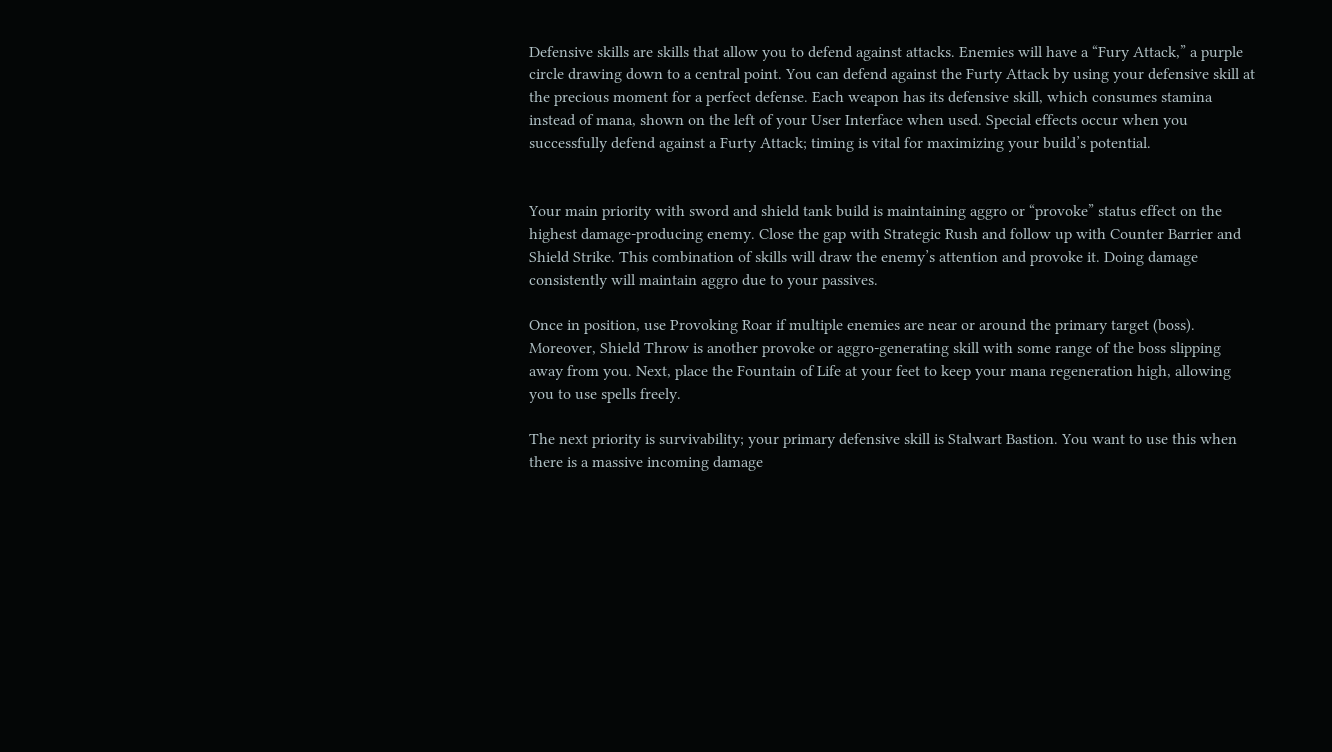Defensive skills are skills that allow you to defend against attacks. Enemies will have a “Fury Attack,” a purple circle drawing down to a central point. You can defend against the Furty Attack by using your defensive skill at the precious moment for a perfect defense. Each weapon has its defensive skill, which consumes stamina instead of mana, shown on the left of your User Interface when used. Special effects occur when you successfully defend against a Furty Attack; timing is vital for maximizing your build’s potential.


Your main priority with sword and shield tank build is maintaining aggro or “provoke” status effect on the highest damage-producing enemy. Close the gap with Strategic Rush and follow up with Counter Barrier and Shield Strike. This combination of skills will draw the enemy’s attention and provoke it. Doing damage consistently will maintain aggro due to your passives.

Once in position, use Provoking Roar if multiple enemies are near or around the primary target (boss). Moreover, Shield Throw is another provoke or aggro-generating skill with some range of the boss slipping away from you. Next, place the Fountain of Life at your feet to keep your mana regeneration high, allowing you to use spells freely.

The next priority is survivability; your primary defensive skill is Stalwart Bastion. You want to use this when there is a massive incoming damage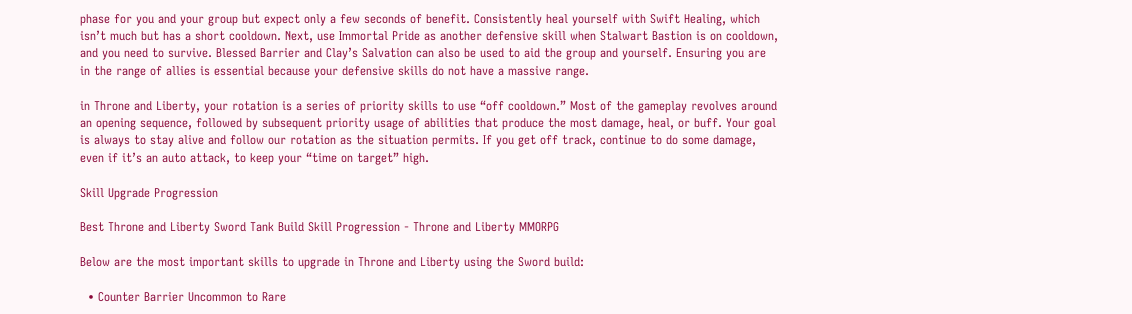phase for you and your group but expect only a few seconds of benefit. Consistently heal yourself with Swift Healing, which isn’t much but has a short cooldown. Next, use Immortal Pride as another defensive skill when Stalwart Bastion is on cooldown, and you need to survive. Blessed Barrier and Clay’s Salvation can also be used to aid the group and yourself. Ensuring you are in the range of allies is essential because your defensive skills do not have a massive range.

in Throne and Liberty, your rotation is a series of priority skills to use “off cooldown.” Most of the gameplay revolves around an opening sequence, followed by subsequent priority usage of abilities that produce the most damage, heal, or buff. Your goal is always to stay alive and follow our rotation as the situation permits. If you get off track, continue to do some damage, even if it’s an auto attack, to keep your “time on target” high.

Skill Upgrade Progression

Best Throne and Liberty Sword Tank Build Skill Progression - Throne and Liberty MMORPG

Below are the most important skills to upgrade in Throne and Liberty using the Sword build:

  • Counter Barrier Uncommon to Rare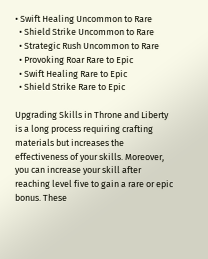• Swift Healing Uncommon to Rare
  • Shield Strike Uncommon to Rare
  • Strategic Rush Uncommon to Rare
  • Provoking Roar Rare to Epic
  • Swift Healing Rare to Epic
  • Shield Strike Rare to Epic

Upgrading Skills in Throne and Liberty is a long process requiring crafting materials but increases the effectiveness of your skills. Moreover, you can increase your skill after reaching level five to gain a rare or epic bonus. These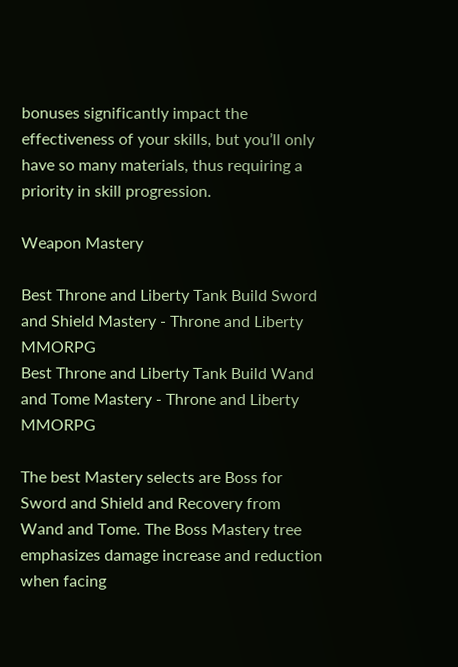bonuses significantly impact the effectiveness of your skills, but you’ll only have so many materials, thus requiring a priority in skill progression.

Weapon Mastery

Best Throne and Liberty Tank Build Sword and Shield Mastery - Throne and Liberty MMORPG
Best Throne and Liberty Tank Build Wand and Tome Mastery - Throne and Liberty MMORPG

The best Mastery selects are Boss for Sword and Shield and Recovery from Wand and Tome. The Boss Mastery tree emphasizes damage increase and reduction when facing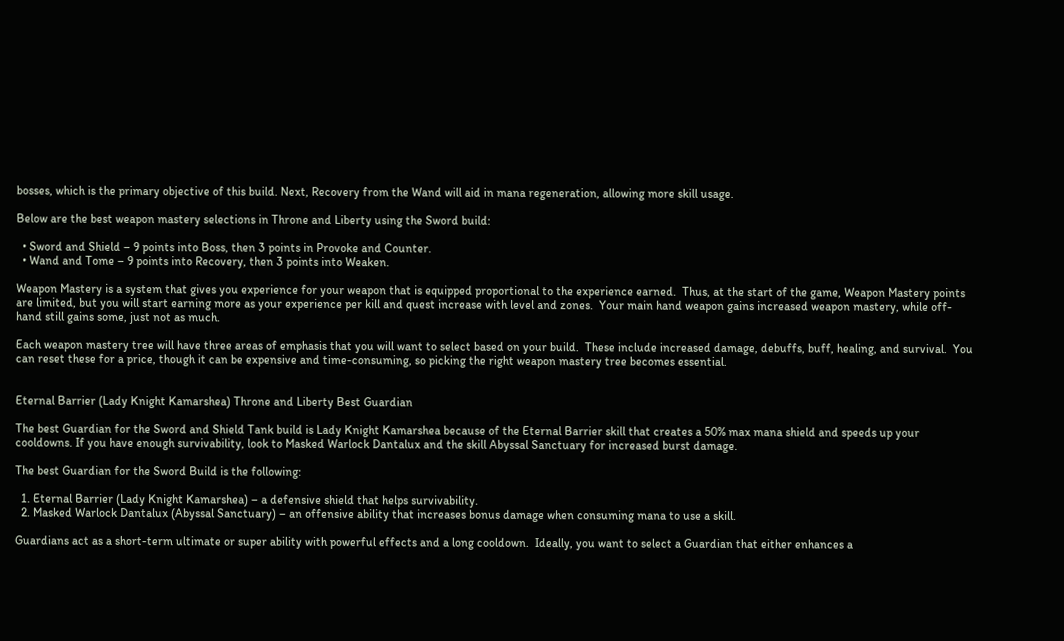bosses, which is the primary objective of this build. Next, Recovery from the Wand will aid in mana regeneration, allowing more skill usage.

Below are the best weapon mastery selections in Throne and Liberty using the Sword build:

  • Sword and Shield – 9 points into Boss, then 3 points in Provoke and Counter.
  • Wand and Tome – 9 points into Recovery, then 3 points into Weaken.

Weapon Mastery is a system that gives you experience for your weapon that is equipped proportional to the experience earned.  Thus, at the start of the game, Weapon Mastery points are limited, but you will start earning more as your experience per kill and quest increase with level and zones.  Your main hand weapon gains increased weapon mastery, while off-hand still gains some, just not as much.

Each weapon mastery tree will have three areas of emphasis that you will want to select based on your build.  These include increased damage, debuffs, buff, healing, and survival.  You can reset these for a price, though it can be expensive and time-consuming, so picking the right weapon mastery tree becomes essential.


Eternal Barrier (Lady Knight Kamarshea) Throne and Liberty Best Guardian

The best Guardian for the Sword and Shield Tank build is Lady Knight Kamarshea because of the Eternal Barrier skill that creates a 50% max mana shield and speeds up your cooldowns. If you have enough survivability, look to Masked Warlock Dantalux and the skill Abyssal Sanctuary for increased burst damage.

The best Guardian for the Sword Build is the following:

  1. Eternal Barrier (Lady Knight Kamarshea) – a defensive shield that helps survivability.
  2. Masked Warlock Dantalux (Abyssal Sanctuary) – an offensive ability that increases bonus damage when consuming mana to use a skill.

Guardians act as a short-term ultimate or super ability with powerful effects and a long cooldown.  Ideally, you want to select a Guardian that either enhances a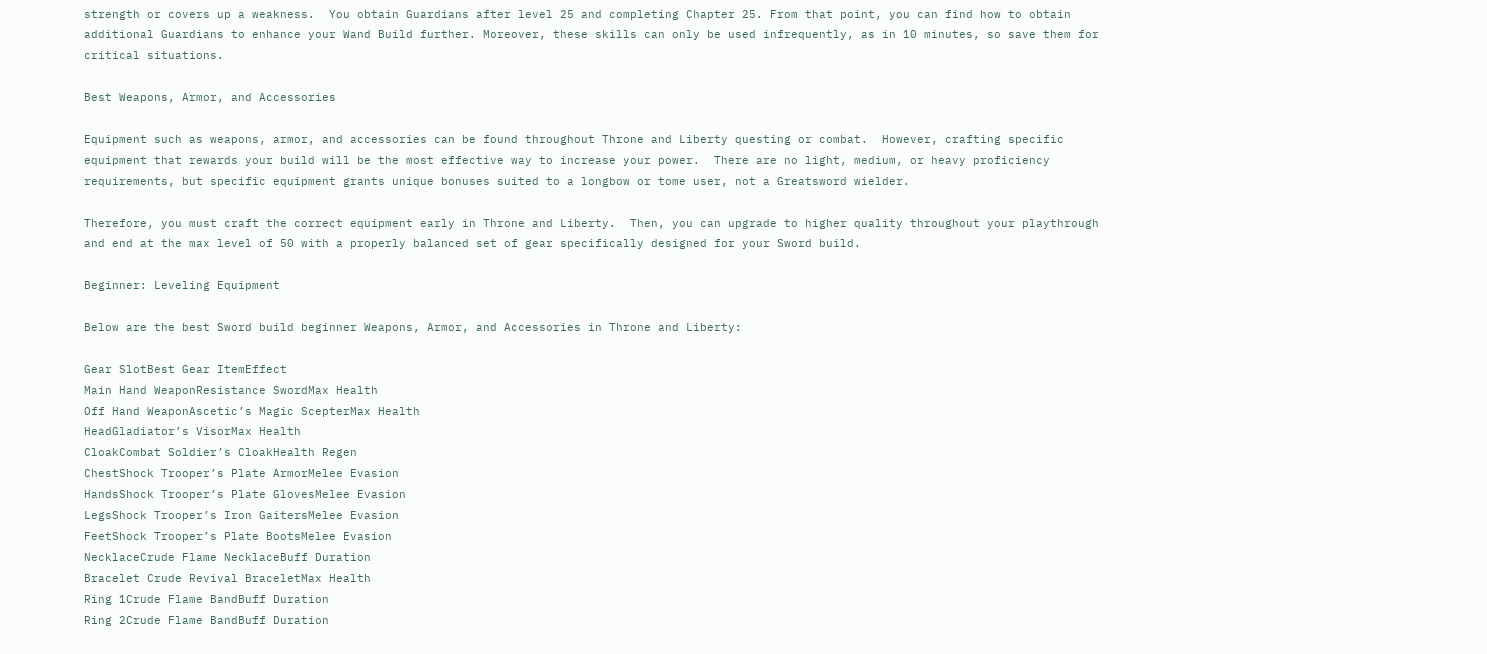strength or covers up a weakness.  You obtain Guardians after level 25 and completing Chapter 25. From that point, you can find how to obtain additional Guardians to enhance your Wand Build further. Moreover, these skills can only be used infrequently, as in 10 minutes, so save them for critical situations.

Best Weapons, Armor, and Accessories

Equipment such as weapons, armor, and accessories can be found throughout Throne and Liberty questing or combat.  However, crafting specific equipment that rewards your build will be the most effective way to increase your power.  There are no light, medium, or heavy proficiency requirements, but specific equipment grants unique bonuses suited to a longbow or tome user, not a Greatsword wielder.

Therefore, you must craft the correct equipment early in Throne and Liberty.  Then, you can upgrade to higher quality throughout your playthrough and end at the max level of 50 with a properly balanced set of gear specifically designed for your Sword build.

Beginner: Leveling Equipment

Below are the best Sword build beginner Weapons, Armor, and Accessories in Throne and Liberty:

Gear SlotBest Gear ItemEffect
Main Hand WeaponResistance SwordMax Health
Off Hand WeaponAscetic’s Magic ScepterMax Health
HeadGladiator’s VisorMax Health
CloakCombat Soldier’s CloakHealth Regen
ChestShock Trooper’s Plate ArmorMelee Evasion
HandsShock Trooper’s Plate GlovesMelee Evasion
LegsShock Trooper’s Iron GaitersMelee Evasion
FeetShock Trooper’s Plate BootsMelee Evasion
NecklaceCrude Flame NecklaceBuff Duration
Bracelet Crude Revival BraceletMax Health
Ring 1Crude Flame BandBuff Duration
Ring 2Crude Flame BandBuff Duration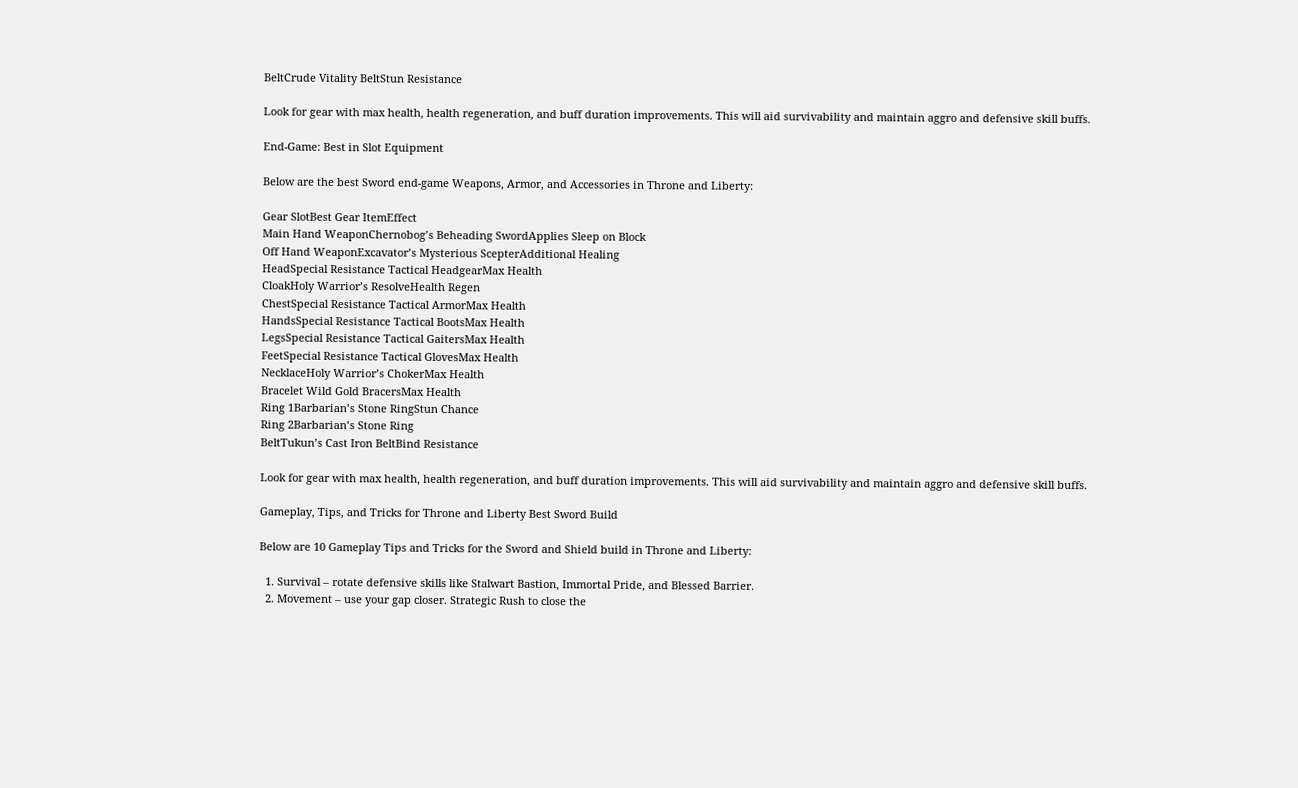BeltCrude Vitality BeltStun Resistance

Look for gear with max health, health regeneration, and buff duration improvements. This will aid survivability and maintain aggro and defensive skill buffs.

End-Game: Best in Slot Equipment

Below are the best Sword end-game Weapons, Armor, and Accessories in Throne and Liberty:

Gear SlotBest Gear ItemEffect
Main Hand WeaponChernobog’s Beheading SwordApplies Sleep on Block
Off Hand WeaponExcavator’s Mysterious ScepterAdditional Healing
HeadSpecial Resistance Tactical HeadgearMax Health
CloakHoly Warrior’s ResolveHealth Regen
ChestSpecial Resistance Tactical ArmorMax Health
HandsSpecial Resistance Tactical BootsMax Health
LegsSpecial Resistance Tactical GaitersMax Health
FeetSpecial Resistance Tactical GlovesMax Health
NecklaceHoly Warrior’s ChokerMax Health
Bracelet Wild Gold BracersMax Health
Ring 1Barbarian’s Stone RingStun Chance
Ring 2Barbarian’s Stone Ring
BeltTukun’s Cast Iron BeltBind Resistance

Look for gear with max health, health regeneration, and buff duration improvements. This will aid survivability and maintain aggro and defensive skill buffs.

Gameplay, Tips, and Tricks for Throne and Liberty Best Sword Build

Below are 10 Gameplay Tips and Tricks for the Sword and Shield build in Throne and Liberty:

  1. Survival – rotate defensive skills like Stalwart Bastion, Immortal Pride, and Blessed Barrier.
  2. Movement – use your gap closer. Strategic Rush to close the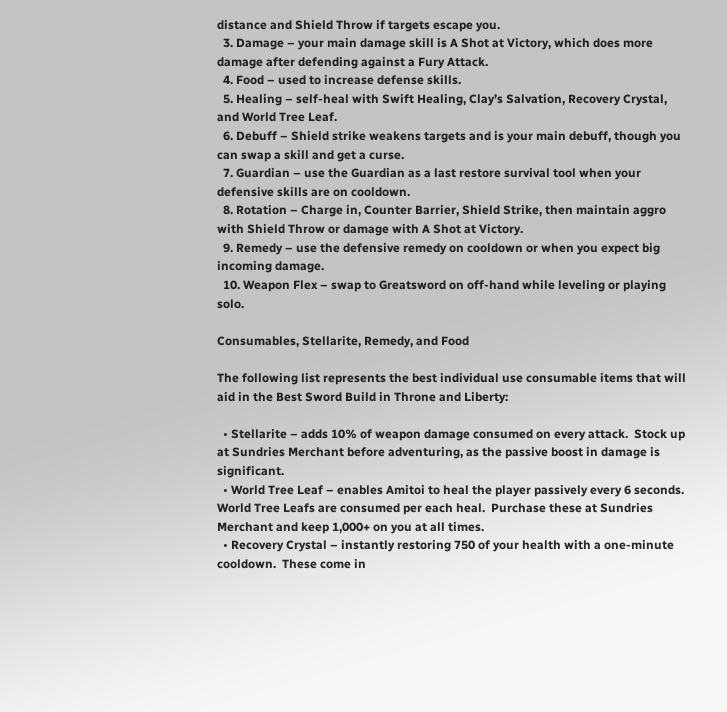distance and Shield Throw if targets escape you.
  3. Damage – your main damage skill is A Shot at Victory, which does more damage after defending against a Fury Attack.
  4. Food – used to increase defense skills.
  5. Healing – self-heal with Swift Healing, Clay’s Salvation, Recovery Crystal, and World Tree Leaf.
  6. Debuff – Shield strike weakens targets and is your main debuff, though you can swap a skill and get a curse.
  7. Guardian – use the Guardian as a last restore survival tool when your defensive skills are on cooldown.
  8. Rotation – Charge in, Counter Barrier, Shield Strike, then maintain aggro with Shield Throw or damage with A Shot at Victory.
  9. Remedy – use the defensive remedy on cooldown or when you expect big incoming damage.
  10. Weapon Flex – swap to Greatsword on off-hand while leveling or playing solo.

Consumables, Stellarite, Remedy, and Food

The following list represents the best individual use consumable items that will aid in the Best Sword Build in Throne and Liberty:

  • Stellarite – adds 10% of weapon damage consumed on every attack.  Stock up at Sundries Merchant before adventuring, as the passive boost in damage is significant.
  • World Tree Leaf – enables Amitoi to heal the player passively every 6 seconds.  World Tree Leafs are consumed per each heal.  Purchase these at Sundries Merchant and keep 1,000+ on you at all times.
  • Recovery Crystal – instantly restoring 750 of your health with a one-minute cooldown.  These come in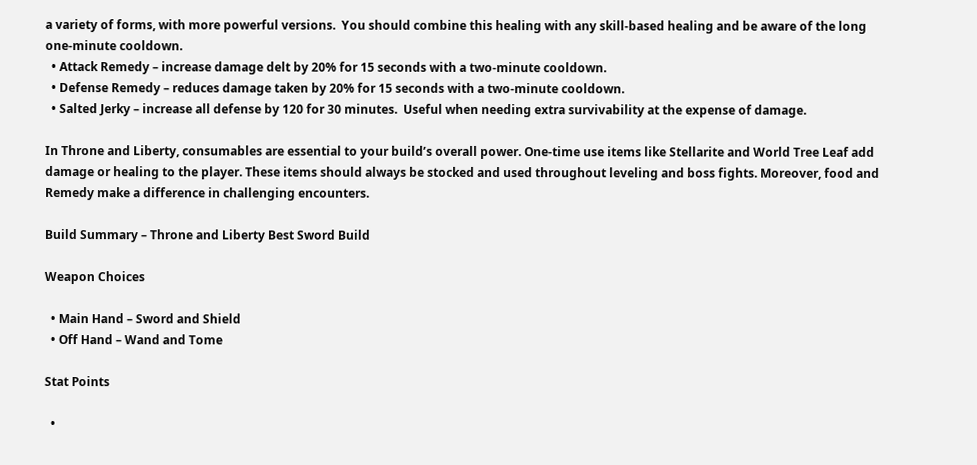a variety of forms, with more powerful versions.  You should combine this healing with any skill-based healing and be aware of the long one-minute cooldown.
  • Attack Remedy – increase damage delt by 20% for 15 seconds with a two-minute cooldown.
  • Defense Remedy – reduces damage taken by 20% for 15 seconds with a two-minute cooldown.
  • Salted Jerky – increase all defense by 120 for 30 minutes.  Useful when needing extra survivability at the expense of damage.

In Throne and Liberty, consumables are essential to your build’s overall power. One-time use items like Stellarite and World Tree Leaf add damage or healing to the player. These items should always be stocked and used throughout leveling and boss fights. Moreover, food and Remedy make a difference in challenging encounters.

Build Summary – Throne and Liberty Best Sword Build

Weapon Choices

  • Main Hand – Sword and Shield
  • Off Hand – Wand and Tome

Stat Points

  •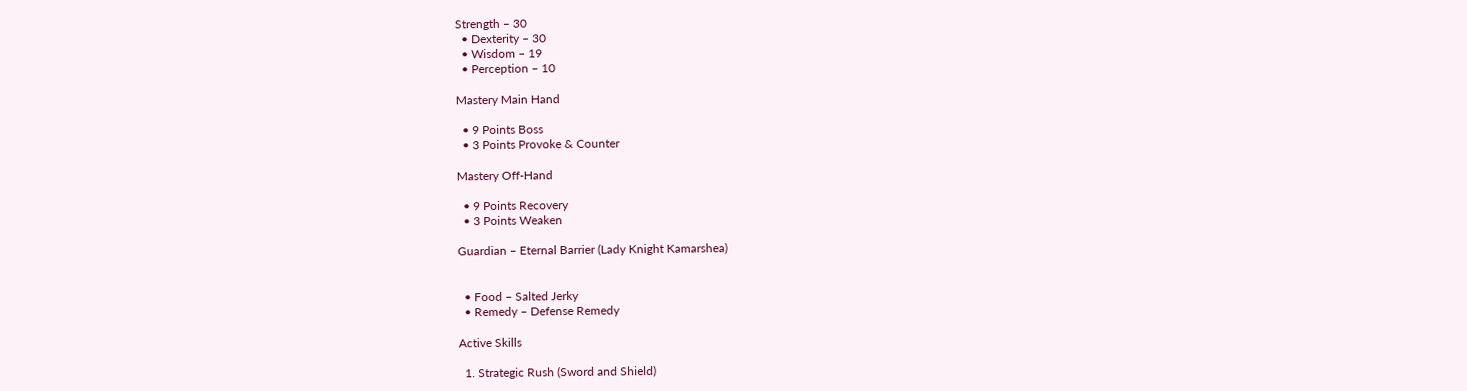Strength – 30
  • Dexterity – 30
  • Wisdom – 19
  • Perception – 10

Mastery Main Hand

  • 9 Points Boss
  • 3 Points Provoke & Counter

Mastery Off-Hand

  • 9 Points Recovery
  • 3 Points Weaken

Guardian – Eternal Barrier (Lady Knight Kamarshea)


  • Food – Salted Jerky
  • Remedy – Defense Remedy

Active Skills

  1. Strategic Rush (Sword and Shield)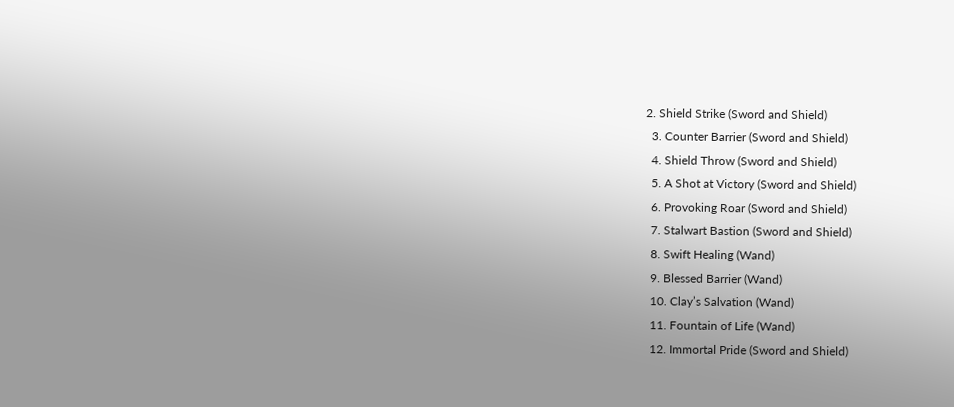2. Shield Strike (Sword and Shield)
  3. Counter Barrier (Sword and Shield)
  4. Shield Throw (Sword and Shield)
  5. A Shot at Victory (Sword and Shield)
  6. Provoking Roar (Sword and Shield)
  7. Stalwart Bastion (Sword and Shield)
  8. Swift Healing (Wand)
  9. Blessed Barrier (Wand)
  10. Clay’s Salvation (Wand)
  11. Fountain of Life (Wand)
  12. Immortal Pride (Sword and Shield)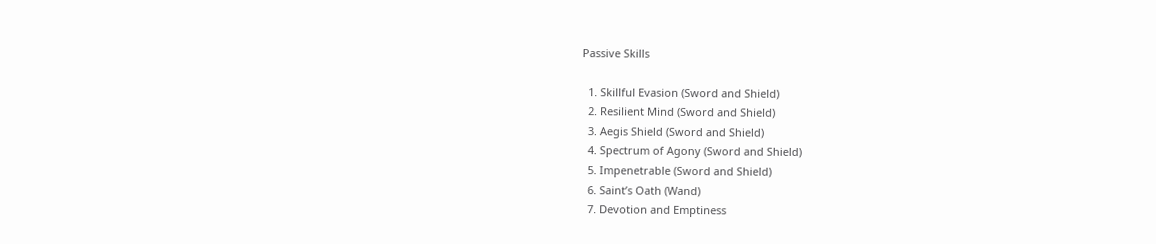Passive Skills

  1. Skillful Evasion (Sword and Shield)
  2. Resilient Mind (Sword and Shield)
  3. Aegis Shield (Sword and Shield)
  4. Spectrum of Agony (Sword and Shield)
  5. Impenetrable (Sword and Shield)
  6. Saint’s Oath (Wand)
  7. Devotion and Emptiness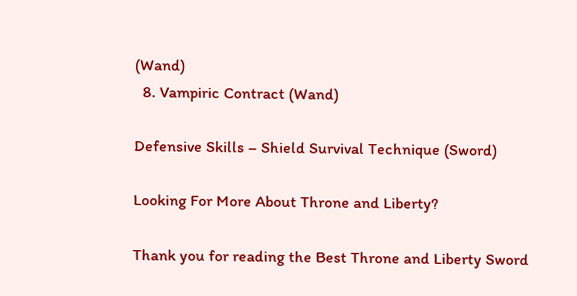(Wand)
  8. Vampiric Contract (Wand)

Defensive Skills – Shield Survival Technique (Sword)

Looking For More About Throne and Liberty?

Thank you for reading the Best Throne and Liberty Sword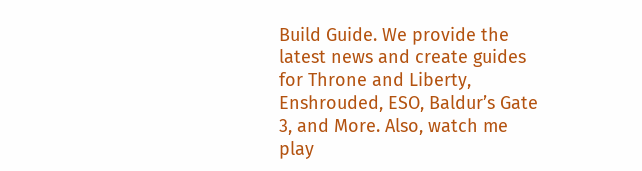Build Guide. We provide the latest news and create guides for Throne and Liberty, Enshrouded, ESO, Baldur’s Gate 3, and More. Also, watch me play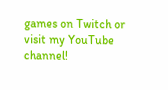games on Twitch or visit my YouTube channel!